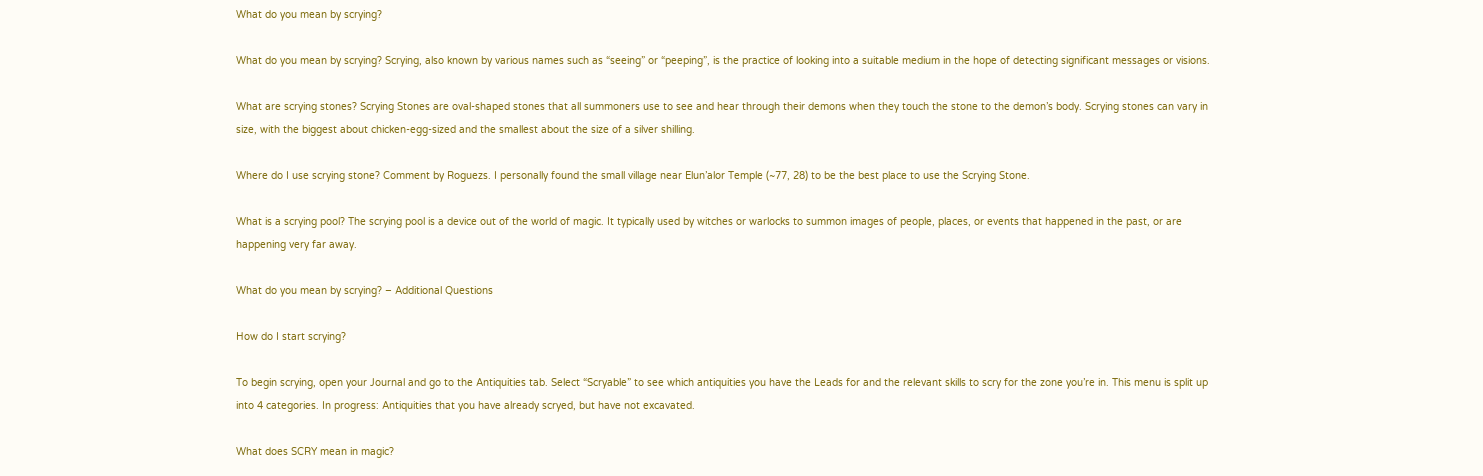What do you mean by scrying?

What do you mean by scrying? Scrying, also known by various names such as “seeing” or “peeping”, is the practice of looking into a suitable medium in the hope of detecting significant messages or visions.

What are scrying stones? Scrying Stones are oval-shaped stones that all summoners use to see and hear through their demons when they touch the stone to the demon’s body. Scrying stones can vary in size, with the biggest about chicken-egg-sized and the smallest about the size of a silver shilling.

Where do I use scrying stone? Comment by Roguezs. I personally found the small village near Elun’alor Temple (~77, 28) to be the best place to use the Scrying Stone.

What is a scrying pool? The scrying pool is a device out of the world of magic. It typically used by witches or warlocks to summon images of people, places, or events that happened in the past, or are happening very far away.

What do you mean by scrying? – Additional Questions

How do I start scrying?

To begin scrying, open your Journal and go to the Antiquities tab. Select “Scryable” to see which antiquities you have the Leads for and the relevant skills to scry for the zone you’re in. This menu is split up into 4 categories. In progress: Antiquities that you have already scryed, but have not excavated.

What does SCRY mean in magic?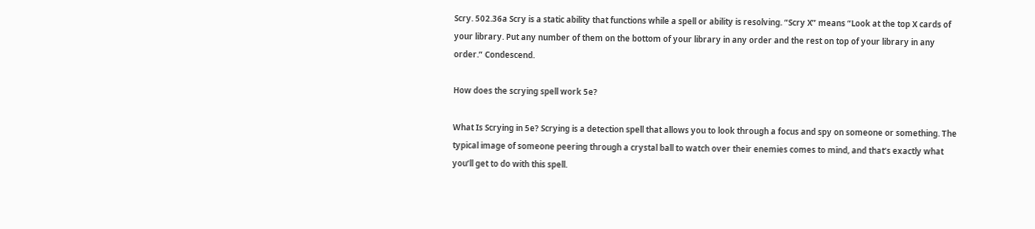Scry. 502.36a Scry is a static ability that functions while a spell or ability is resolving. “Scry X” means “Look at the top X cards of your library. Put any number of them on the bottom of your library in any order and the rest on top of your library in any order.” Condescend.

How does the scrying spell work 5e?

What Is Scrying in 5e? Scrying is a detection spell that allows you to look through a focus and spy on someone or something. The typical image of someone peering through a crystal ball to watch over their enemies comes to mind, and that’s exactly what you’ll get to do with this spell.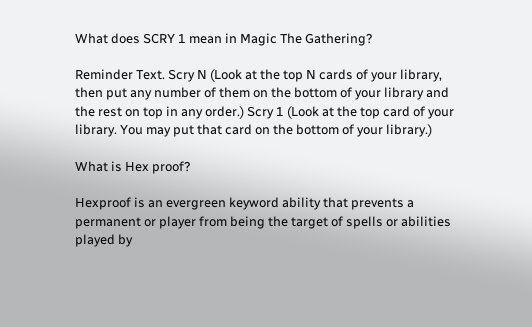What does SCRY 1 mean in Magic The Gathering?

Reminder Text. Scry N (Look at the top N cards of your library, then put any number of them on the bottom of your library and the rest on top in any order.) Scry 1 (Look at the top card of your library. You may put that card on the bottom of your library.)

What is Hex proof?

Hexproof is an evergreen keyword ability that prevents a permanent or player from being the target of spells or abilities played by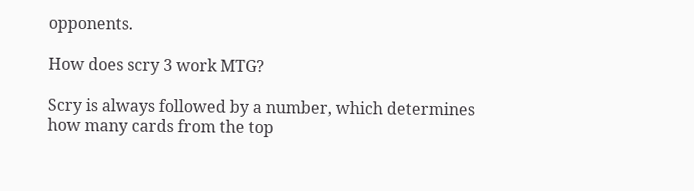opponents.

How does scry 3 work MTG?

Scry is always followed by a number, which determines how many cards from the top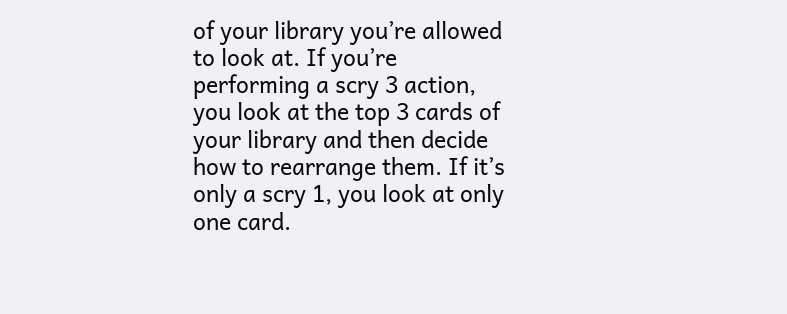of your library you’re allowed to look at. If you’re performing a scry 3 action, you look at the top 3 cards of your library and then decide how to rearrange them. If it’s only a scry 1, you look at only one card.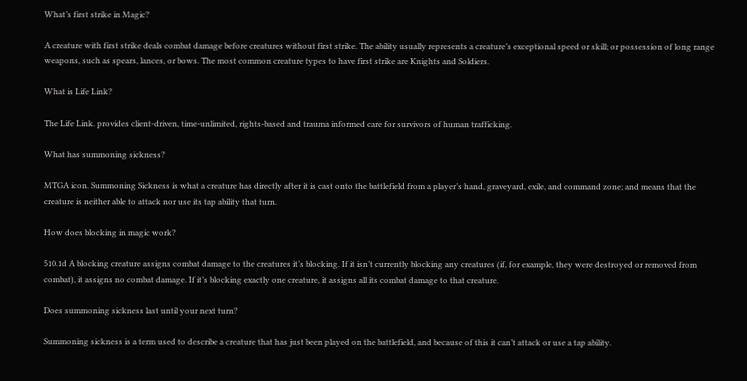What’s first strike in Magic?

A creature with first strike deals combat damage before creatures without first strike. The ability usually represents a creature’s exceptional speed or skill; or possession of long range weapons, such as spears, lances, or bows. The most common creature types to have first strike are Knights and Soldiers.

What is Life Link?

The Life Link. provides client-driven, time-unlimited, rights-based and trauma informed care for survivors of human trafficking.

What has summoning sickness?

MTGA icon. Summoning Sickness is what a creature has directly after it is cast onto the battlefield from a player’s hand, graveyard, exile, and command zone; and means that the creature is neither able to attack nor use its tap ability that turn.

How does blocking in magic work?

510.1d A blocking creature assigns combat damage to the creatures it’s blocking. If it isn’t currently blocking any creatures (if, for example, they were destroyed or removed from combat), it assigns no combat damage. If it’s blocking exactly one creature, it assigns all its combat damage to that creature.

Does summoning sickness last until your next turn?

Summoning sickness is a term used to describe a creature that has just been played on the battlefield, and because of this it can’t attack or use a tap ability.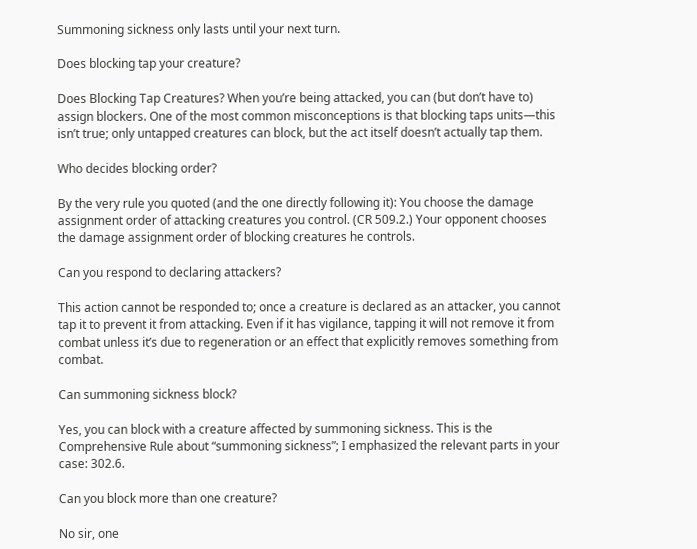Summoning sickness only lasts until your next turn.

Does blocking tap your creature?

Does Blocking Tap Creatures? When you’re being attacked, you can (but don’t have to) assign blockers. One of the most common misconceptions is that blocking taps units—this isn’t true; only untapped creatures can block, but the act itself doesn’t actually tap them.

Who decides blocking order?

By the very rule you quoted (and the one directly following it): You choose the damage assignment order of attacking creatures you control. (CR 509.2.) Your opponent chooses the damage assignment order of blocking creatures he controls.

Can you respond to declaring attackers?

This action cannot be responded to; once a creature is declared as an attacker, you cannot tap it to prevent it from attacking. Even if it has vigilance, tapping it will not remove it from combat unless it’s due to regeneration or an effect that explicitly removes something from combat.

Can summoning sickness block?

Yes, you can block with a creature affected by summoning sickness. This is the Comprehensive Rule about “summoning sickness”; I emphasized the relevant parts in your case: 302.6.

Can you block more than one creature?

No sir, one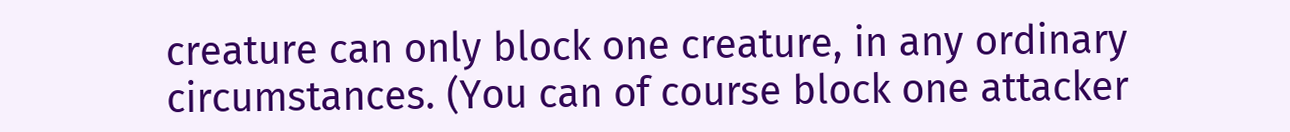creature can only block one creature, in any ordinary circumstances. (You can of course block one attacker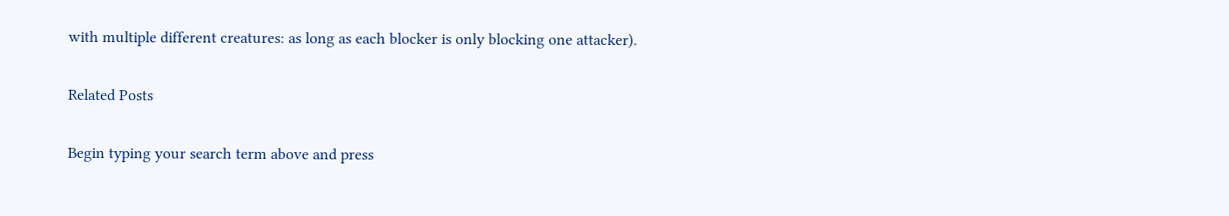with multiple different creatures: as long as each blocker is only blocking one attacker).

Related Posts

Begin typing your search term above and press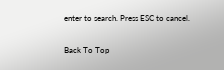enter to search. Press ESC to cancel.

Back To Top